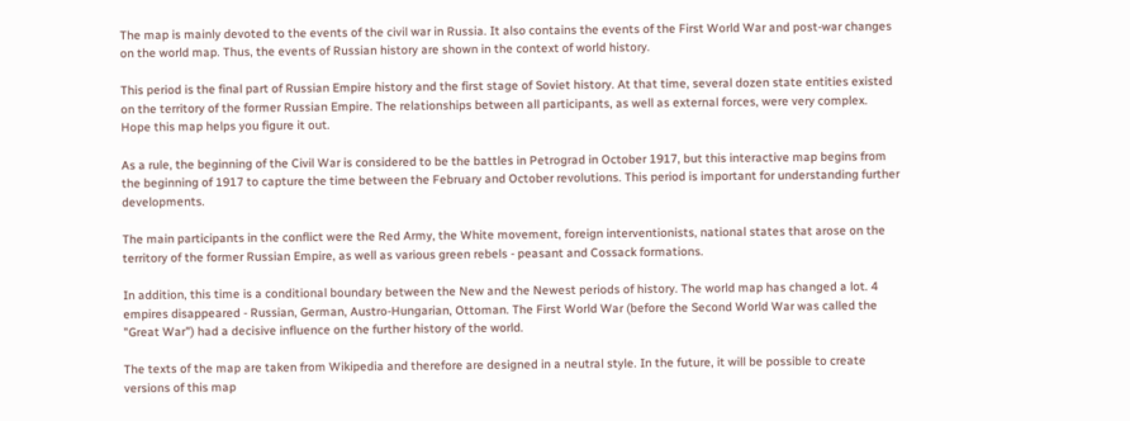The map is mainly devoted to the events of the civil war in Russia. It also contains the events of the First World War and post-war changes on the world map. Thus, the events of Russian history are shown in the context of world history.

This period is the final part of Russian Empire history and the first stage of Soviet history. At that time, several dozen state entities existed on the territory of the former Russian Empire. The relationships between all participants, as well as external forces, were very complex. Hope this map helps you figure it out.

As a rule, the beginning of the Civil War is considered to be the battles in Petrograd in October 1917, but this interactive map begins from the beginning of 1917 to capture the time between the February and October revolutions. This period is important for understanding further developments.

The main participants in the conflict were the Red Army, the White movement, foreign interventionists, national states that arose on the territory of the former Russian Empire, as well as various green rebels - peasant and Cossack formations.

In addition, this time is a conditional boundary between the New and the Newest periods of history. The world map has changed a lot. 4 empires disappeared - Russian, German, Austro-Hungarian, Ottoman. The First World War (before the Second World War was called the "Great War") had a decisive influence on the further history of the world.

The texts of the map are taken from Wikipedia and therefore are designed in a neutral style. In the future, it will be possible to create versions of this map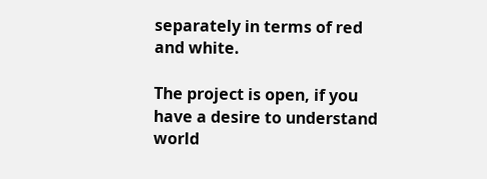separately in terms of red and white.

The project is open, if you have a desire to understand world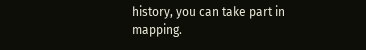history, you can take part in mapping.